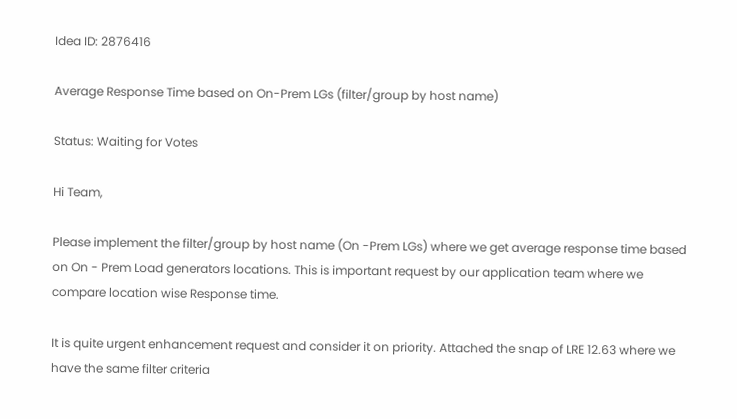Idea ID: 2876416

Average Response Time based on On-Prem LGs (filter/group by host name)

Status: Waiting for Votes

Hi Team,

Please implement the filter/group by host name (On -Prem LGs) where we get average response time based on On - Prem Load generators locations. This is important request by our application team where we compare location wise Response time.

It is quite urgent enhancement request and consider it on priority. Attached the snap of LRE 12.63 where we have the same filter criteria